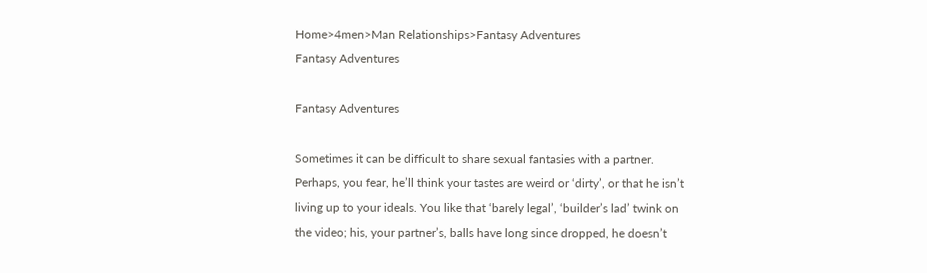Home>4men>Man Relationships>Fantasy Adventures
Fantasy Adventures

Fantasy Adventures

Sometimes it can be difficult to share sexual fantasies with a partner. Perhaps, you fear, he’ll think your tastes are weird or ‘dirty’, or that he isn’t living up to your ideals. You like that ‘barely legal’, ‘builder’s lad’ twink on the video; his, your partner’s, balls have long since dropped, he doesn’t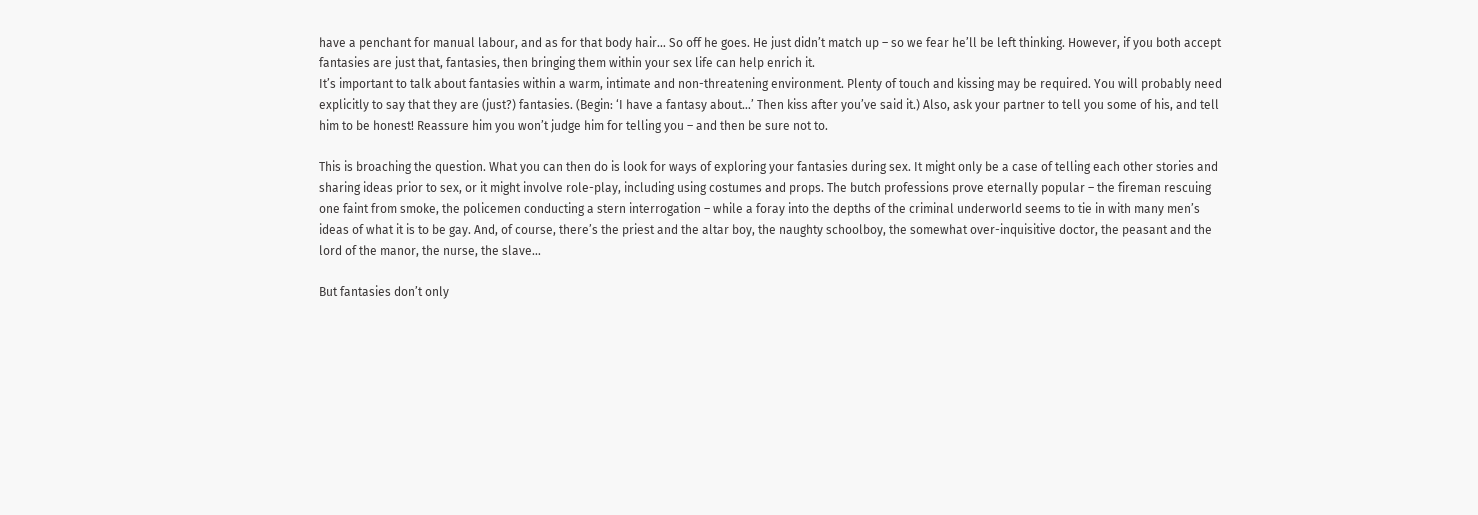have a penchant for manual labour, and as for that body hair… So off he goes. He just didn’t match up – so we fear he’ll be left thinking. However, if you both accept fantasies are just that, fantasies, then bringing them within your sex life can help enrich it.
It’s important to talk about fantasies within a warm, intimate and non-threatening environment. Plenty of touch and kissing may be required. You will probably need explicitly to say that they are (just?) fantasies. (Begin: ‘I have a fantasy about…’ Then kiss after you’ve said it.) Also, ask your partner to tell you some of his, and tell him to be honest! Reassure him you won’t judge him for telling you – and then be sure not to.

This is broaching the question. What you can then do is look for ways of exploring your fantasies during sex. It might only be a case of telling each other stories and sharing ideas prior to sex, or it might involve role-play, including using costumes and props. The butch professions prove eternally popular – the fireman rescuing one faint from smoke, the policemen conducting a stern interrogation – while a foray into the depths of the criminal underworld seems to tie in with many men’s ideas of what it is to be gay. And, of course, there’s the priest and the altar boy, the naughty schoolboy, the somewhat over-inquisitive doctor, the peasant and the lord of the manor, the nurse, the slave…

But fantasies don’t only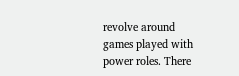revolve around games played with power roles. There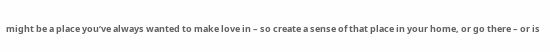might be a place you’ve always wanted to make love in – so create a sense of that place in your home, or go there – or is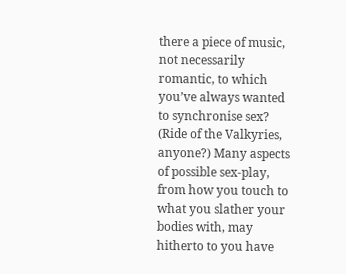there a piece of music, not necessarily romantic, to which you’ve always wanted to synchronise sex? (Ride of the Valkyries, anyone?) Many aspects of possible sex-play, from how you touch to what you slather your bodies with, may hitherto to you have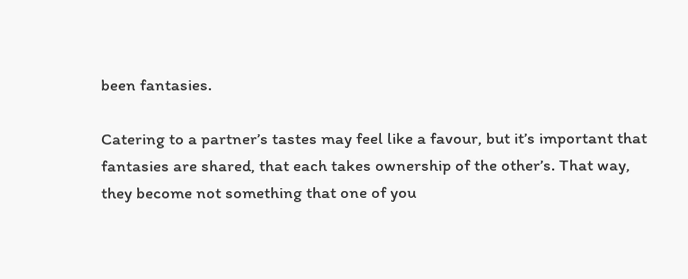been fantasies.

Catering to a partner’s tastes may feel like a favour, but it’s important that fantasies are shared, that each takes ownership of the other’s. That way, they become not something that one of you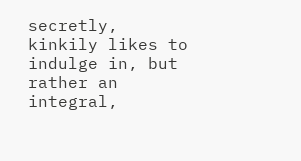secretly, kinkily likes to indulge in, but rather an integral,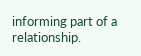informing part of a relationship.